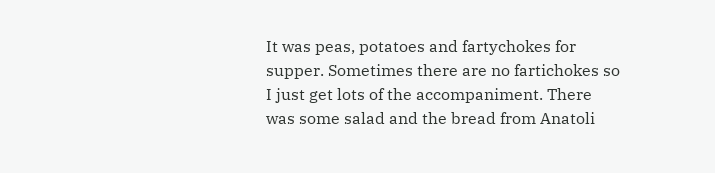It was peas, potatoes and fartychokes for supper. Sometimes there are no fartichokes so I just get lots of the accompaniment. There was some salad and the bread from Anatoli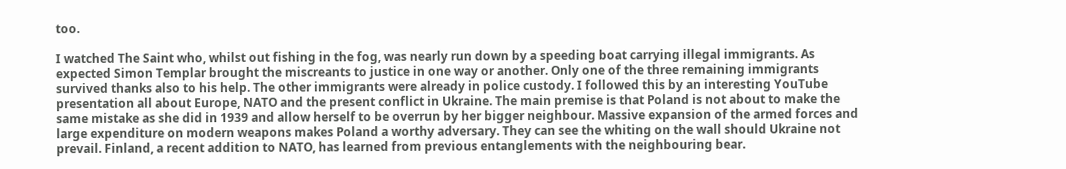too.

I watched The Saint who, whilst out fishing in the fog, was nearly run down by a speeding boat carrying illegal immigrants. As expected Simon Templar brought the miscreants to justice in one way or another. Only one of the three remaining immigrants survived thanks also to his help. The other immigrants were already in police custody. I followed this by an interesting YouTube presentation all about Europe, NATO and the present conflict in Ukraine. The main premise is that Poland is not about to make the same mistake as she did in 1939 and allow herself to be overrun by her bigger neighbour. Massive expansion of the armed forces and large expenditure on modern weapons makes Poland a worthy adversary. They can see the whiting on the wall should Ukraine not prevail. Finland, a recent addition to NATO, has learned from previous entanglements with the neighbouring bear.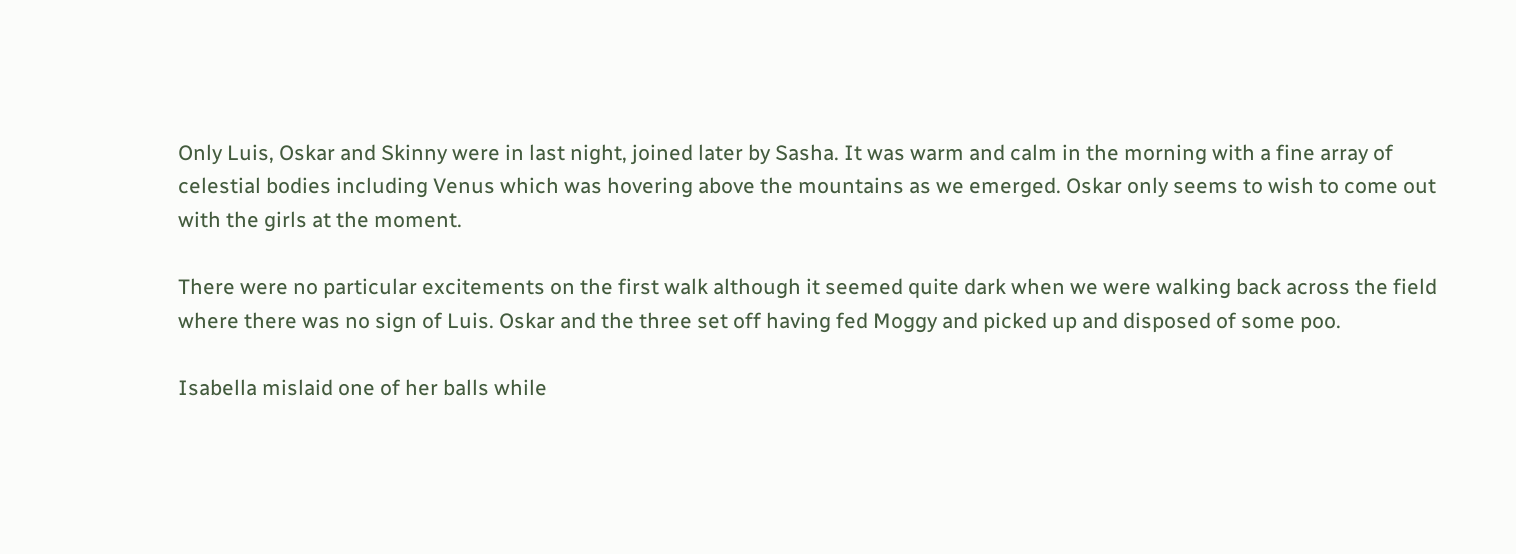Only Luis, Oskar and Skinny were in last night, joined later by Sasha. It was warm and calm in the morning with a fine array of celestial bodies including Venus which was hovering above the mountains as we emerged. Oskar only seems to wish to come out with the girls at the moment.

There were no particular excitements on the first walk although it seemed quite dark when we were walking back across the field where there was no sign of Luis. Oskar and the three set off having fed Moggy and picked up and disposed of some poo.

Isabella mislaid one of her balls while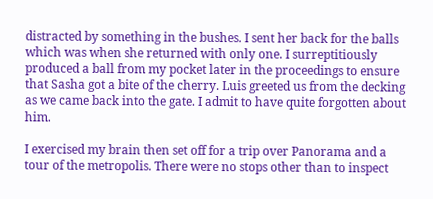distracted by something in the bushes. I sent her back for the balls which was when she returned with only one. I surreptitiously produced a ball from my pocket later in the proceedings to ensure that Sasha got a bite of the cherry. Luis greeted us from the decking as we came back into the gate. I admit to have quite forgotten about him.

I exercised my brain then set off for a trip over Panorama and a tour of the metropolis. There were no stops other than to inspect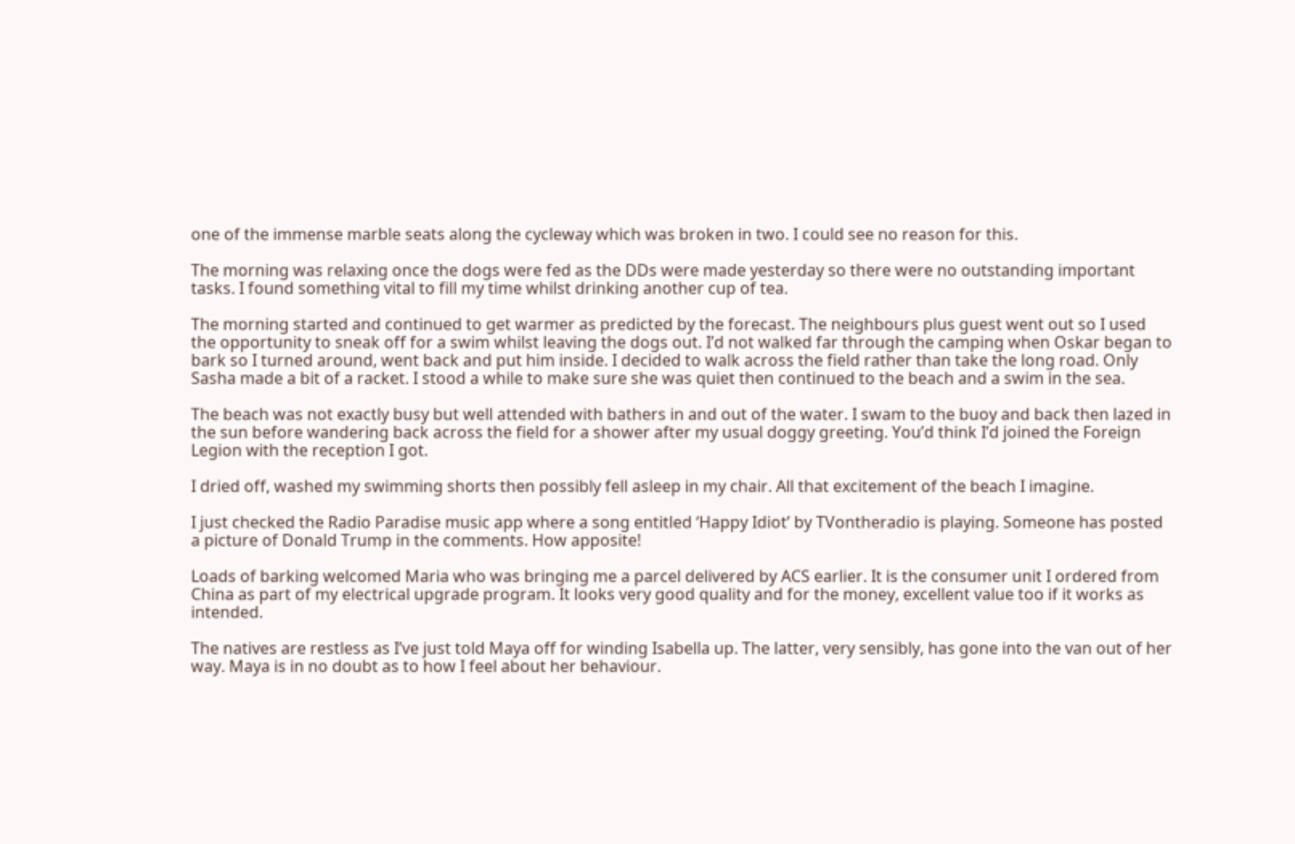one of the immense marble seats along the cycleway which was broken in two. I could see no reason for this.

The morning was relaxing once the dogs were fed as the DDs were made yesterday so there were no outstanding important tasks. I found something vital to fill my time whilst drinking another cup of tea.

The morning started and continued to get warmer as predicted by the forecast. The neighbours plus guest went out so I used the opportunity to sneak off for a swim whilst leaving the dogs out. I’d not walked far through the camping when Oskar began to bark so I turned around, went back and put him inside. I decided to walk across the field rather than take the long road. Only Sasha made a bit of a racket. I stood a while to make sure she was quiet then continued to the beach and a swim in the sea.

The beach was not exactly busy but well attended with bathers in and out of the water. I swam to the buoy and back then lazed in the sun before wandering back across the field for a shower after my usual doggy greeting. You’d think I’d joined the Foreign Legion with the reception I got.

I dried off, washed my swimming shorts then possibly fell asleep in my chair. All that excitement of the beach I imagine.

I just checked the Radio Paradise music app where a song entitled ‘Happy Idiot’ by TVontheradio is playing. Someone has posted a picture of Donald Trump in the comments. How apposite!

Loads of barking welcomed Maria who was bringing me a parcel delivered by ACS earlier. It is the consumer unit I ordered from China as part of my electrical upgrade program. It looks very good quality and for the money, excellent value too if it works as intended.

The natives are restless as I’ve just told Maya off for winding Isabella up. The latter, very sensibly, has gone into the van out of her way. Maya is in no doubt as to how I feel about her behaviour.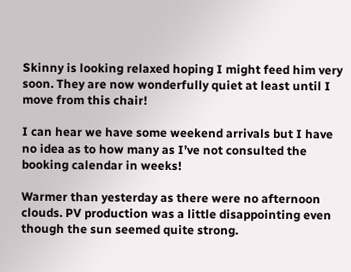Skinny is looking relaxed hoping I might feed him very soon. They are now wonderfully quiet at least until I move from this chair!

I can hear we have some weekend arrivals but I have no idea as to how many as I’ve not consulted the booking calendar in weeks!

Warmer than yesterday as there were no afternoon clouds. PV production was a little disappointing even though the sun seemed quite strong.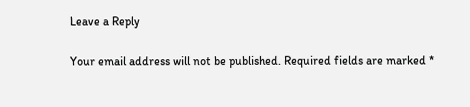Leave a Reply

Your email address will not be published. Required fields are marked *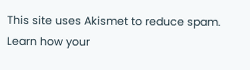This site uses Akismet to reduce spam. Learn how your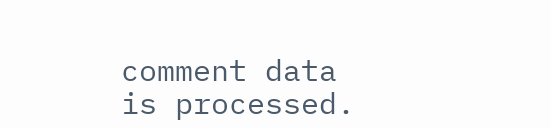comment data is processed.